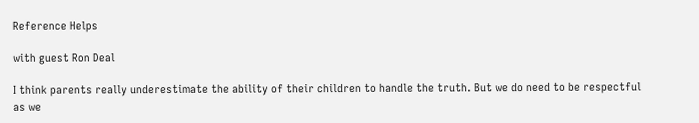Reference Helps

with guest Ron Deal

I think parents really underestimate the ability of their children to handle the truth. But we do need to be respectful as we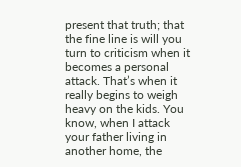present that truth; that the fine line is will you turn to criticism when it becomes a personal attack. That’s when it really begins to weigh heavy on the kids. You know, when I attack your father living in another home, the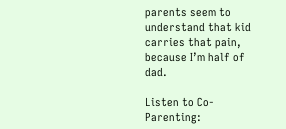parents seem to understand that kid carries that pain, because I’m half of dad.

Listen to Co-Parenting: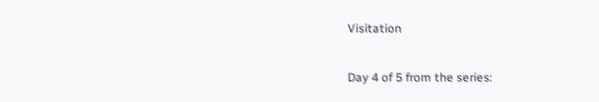Visitation

Day 4 of 5 from the series: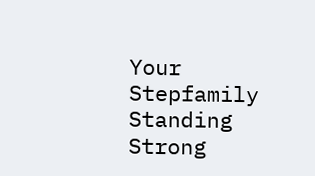Your Stepfamily Standing Strong